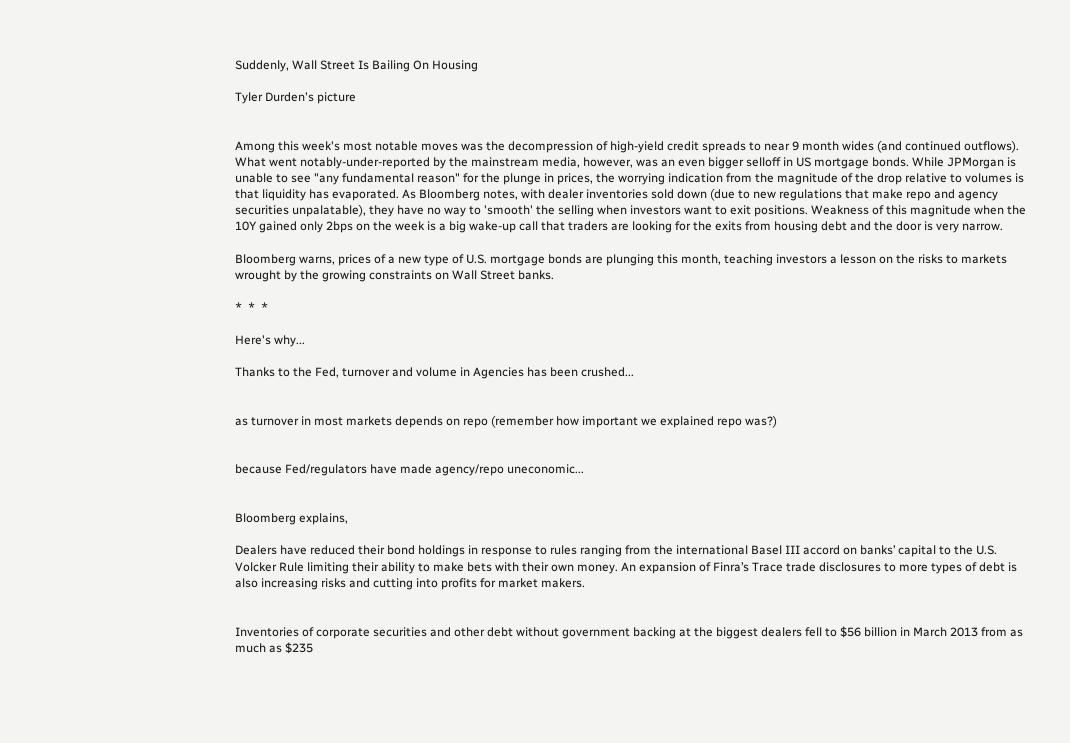Suddenly, Wall Street Is Bailing On Housing

Tyler Durden's picture


Among this week's most notable moves was the decompression of high-yield credit spreads to near 9 month wides (and continued outflows). What went notably-under-reported by the mainstream media, however, was an even bigger selloff in US mortgage bonds. While JPMorgan is unable to see "any fundamental reason" for the plunge in prices, the worrying indication from the magnitude of the drop relative to volumes is that liquidity has evaporated. As Bloomberg notes, with dealer inventories sold down (due to new regulations that make repo and agency securities unpalatable), they have no way to 'smooth' the selling when investors want to exit positions. Weakness of this magnitude when the 10Y gained only 2bps on the week is a big wake-up call that traders are looking for the exits from housing debt and the door is very narrow.

Bloomberg warns, prices of a new type of U.S. mortgage bonds are plunging this month, teaching investors a lesson on the risks to markets wrought by the growing constraints on Wall Street banks.

*  *  *

Here's why...

Thanks to the Fed, turnover and volume in Agencies has been crushed...


as turnover in most markets depends on repo (remember how important we explained repo was?)


because Fed/regulators have made agency/repo uneconomic...


Bloomberg explains,

Dealers have reduced their bond holdings in response to rules ranging from the international Basel III accord on banks’ capital to the U.S. Volcker Rule limiting their ability to make bets with their own money. An expansion of Finra’s Trace trade disclosures to more types of debt is also increasing risks and cutting into profits for market makers.


Inventories of corporate securities and other debt without government backing at the biggest dealers fell to $56 billion in March 2013 from as much as $235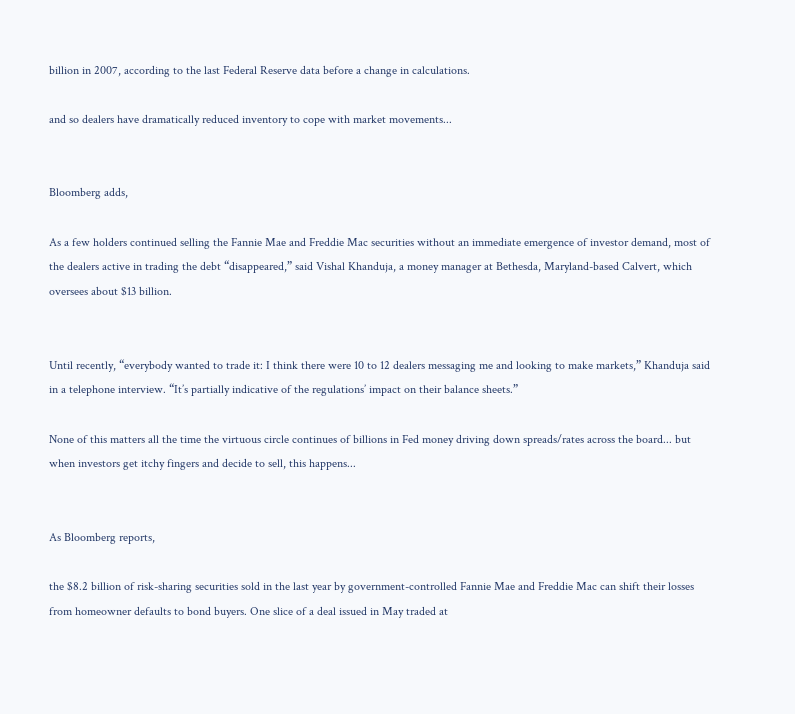billion in 2007, according to the last Federal Reserve data before a change in calculations.

and so dealers have dramatically reduced inventory to cope with market movements...


Bloomberg adds,

As a few holders continued selling the Fannie Mae and Freddie Mac securities without an immediate emergence of investor demand, most of the dealers active in trading the debt “disappeared,” said Vishal Khanduja, a money manager at Bethesda, Maryland-based Calvert, which oversees about $13 billion.


Until recently, “everybody wanted to trade it: I think there were 10 to 12 dealers messaging me and looking to make markets,” Khanduja said in a telephone interview. “It’s partially indicative of the regulations’ impact on their balance sheets.”

None of this matters all the time the virtuous circle continues of billions in Fed money driving down spreads/rates across the board... but when investors get itchy fingers and decide to sell, this happens...


As Bloomberg reports,

the $8.2 billion of risk-sharing securities sold in the last year by government-controlled Fannie Mae and Freddie Mac can shift their losses from homeowner defaults to bond buyers. One slice of a deal issued in May traded at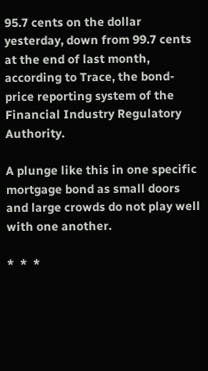95.7 cents on the dollar yesterday, down from 99.7 cents at the end of last month, according to Trace, the bond-price reporting system of the Financial Industry Regulatory Authority.

A plunge like this in one specific mortgage bond as small doors and large crowds do not play well with one another.

*  *  *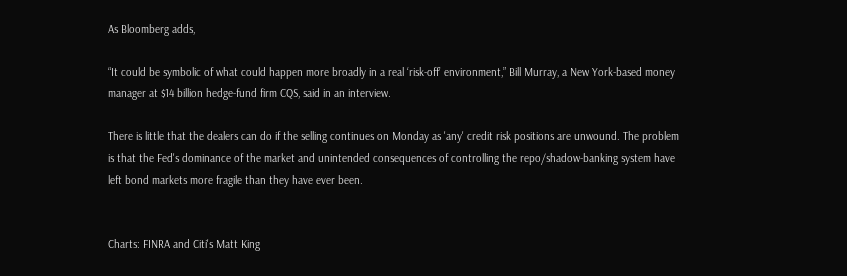As Bloomberg adds,

“It could be symbolic of what could happen more broadly in a real ‘risk-off’ environment,” Bill Murray, a New York-based money manager at $14 billion hedge-fund firm CQS, said in an interview.

There is little that the dealers can do if the selling continues on Monday as 'any' credit risk positions are unwound. The problem is that the Fed's dominance of the market and unintended consequences of controlling the repo/shadow-banking system have left bond markets more fragile than they have ever been.


Charts: FINRA and Citi's Matt King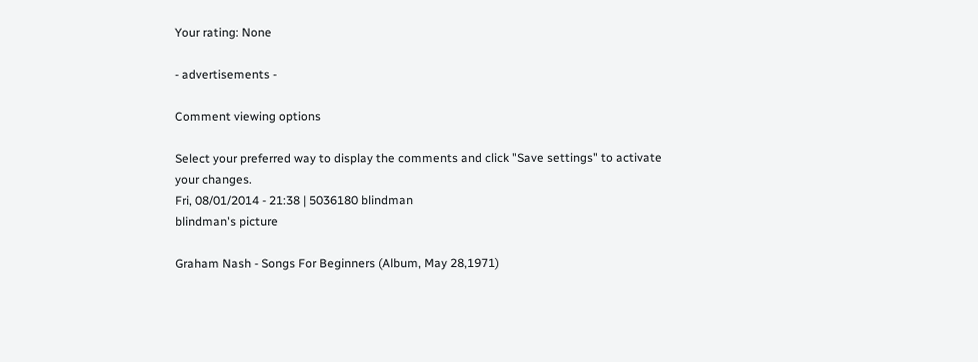Your rating: None

- advertisements -

Comment viewing options

Select your preferred way to display the comments and click "Save settings" to activate your changes.
Fri, 08/01/2014 - 21:38 | 5036180 blindman
blindman's picture

Graham Nash - Songs For Beginners (Album, May 28,1971)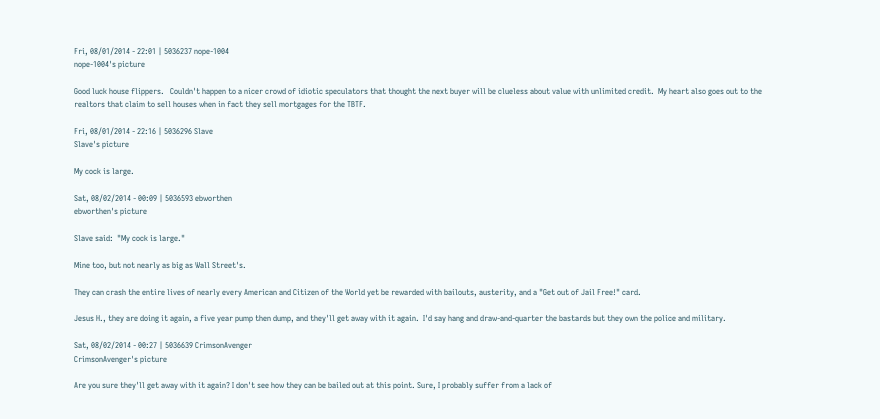Fri, 08/01/2014 - 22:01 | 5036237 nope-1004
nope-1004's picture

Good luck house flippers.   Couldn't happen to a nicer crowd of idiotic speculators that thought the next buyer will be clueless about value with unlimited credit.  My heart also goes out to the realtors that claim to sell houses when in fact they sell mortgages for the TBTF.

Fri, 08/01/2014 - 22:16 | 5036296 Slave
Slave's picture

My cock is large.

Sat, 08/02/2014 - 00:09 | 5036593 ebworthen
ebworthen's picture

Slave said:  "My cock is large."

Mine too, but not nearly as big as Wall Street's.

They can crash the entire lives of nearly every American and Citizen of the World yet be rewarded with bailouts, austerity, and a "Get out of Jail Free!" card.

Jesus H., they are doing it again, a five year pump then dump, and they'll get away with it again.  I'd say hang and draw-and-quarter the bastards but they own the police and military.

Sat, 08/02/2014 - 00:27 | 5036639 CrimsonAvenger
CrimsonAvenger's picture

Are you sure they'll get away with it again? I don't see how they can be bailed out at this point. Sure, I probably suffer from a lack of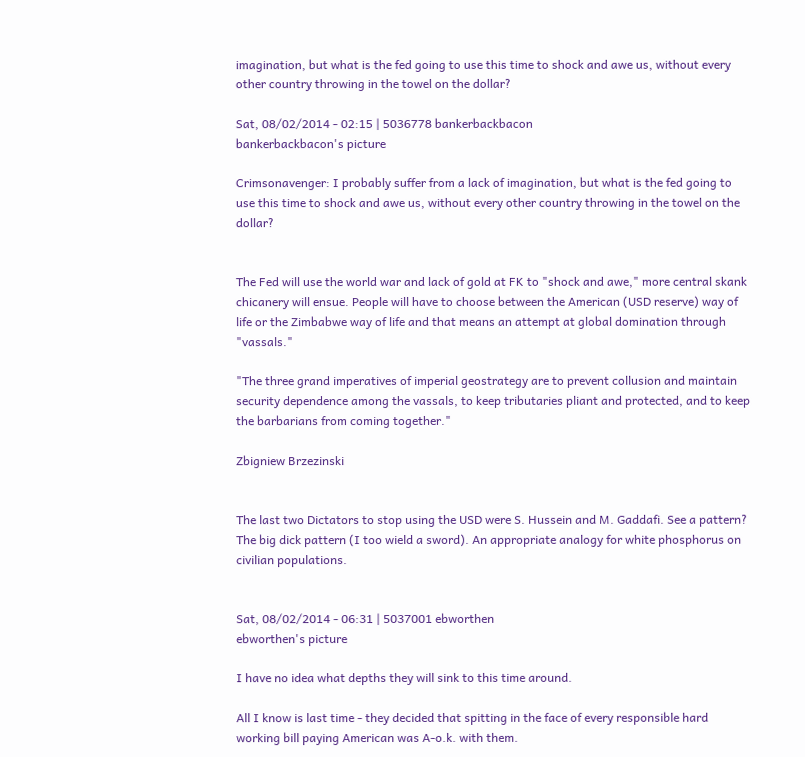imagination, but what is the fed going to use this time to shock and awe us, without every other country throwing in the towel on the dollar?

Sat, 08/02/2014 - 02:15 | 5036778 bankerbackbacon
bankerbackbacon's picture

Crimsonavenger: I probably suffer from a lack of imagination, but what is the fed going to use this time to shock and awe us, without every other country throwing in the towel on the dollar?


The Fed will use the world war and lack of gold at FK to "shock and awe," more central skank chicanery will ensue. People will have to choose between the American (USD reserve) way of life or the Zimbabwe way of life and that means an attempt at global domination through "vassals."

"The three grand imperatives of imperial geostrategy are to prevent collusion and maintain security dependence among the vassals, to keep tributaries pliant and protected, and to keep the barbarians from coming together."

Zbigniew Brzezinski


The last two Dictators to stop using the USD were S. Hussein and M. Gaddafi. See a pattern? The big dick pattern (I too wield a sword). An appropriate analogy for white phosphorus on civilian populations.


Sat, 08/02/2014 - 06:31 | 5037001 ebworthen
ebworthen's picture

I have no idea what depths they will sink to this time around.

All I know is last time - they decided that spitting in the face of every responsible hard working bill paying American was A-o.k. with them.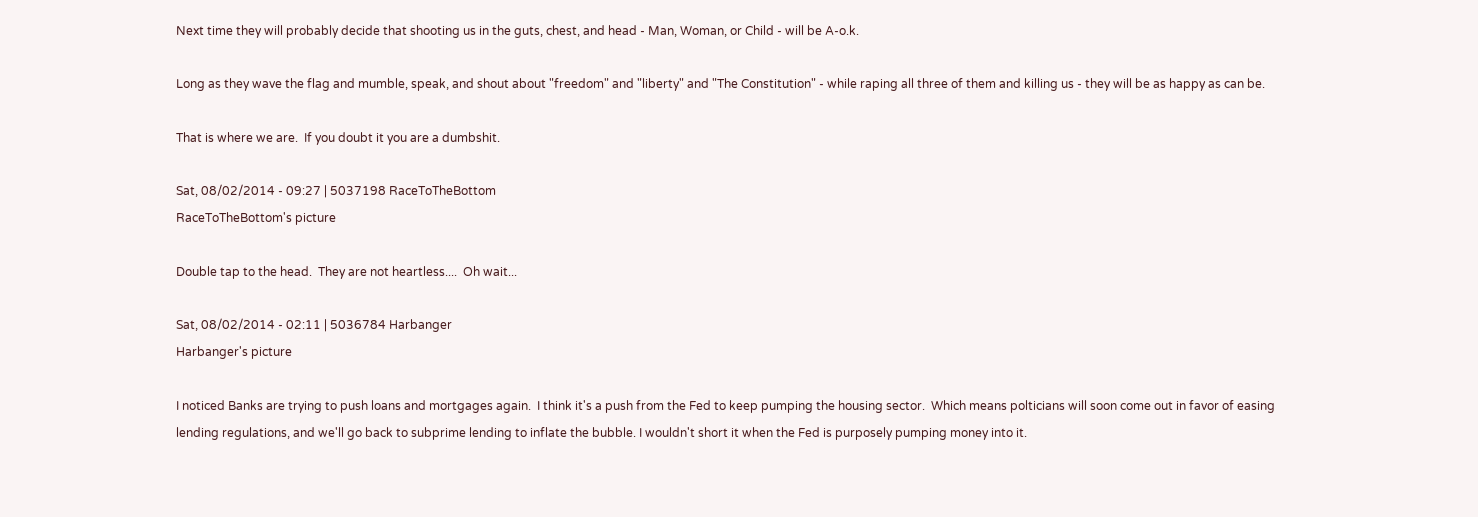Next time they will probably decide that shooting us in the guts, chest, and head - Man, Woman, or Child - will be A-o.k.

Long as they wave the flag and mumble, speak, and shout about "freedom" and "liberty" and "The Constitution" - while raping all three of them and killing us - they will be as happy as can be.

That is where we are.  If you doubt it you are a dumbshit.

Sat, 08/02/2014 - 09:27 | 5037198 RaceToTheBottom
RaceToTheBottom's picture

Double tap to the head.  They are not heartless....  Oh wait...

Sat, 08/02/2014 - 02:11 | 5036784 Harbanger
Harbanger's picture

I noticed Banks are trying to push loans and mortgages again.  I think it's a push from the Fed to keep pumping the housing sector.  Which means polticians will soon come out in favor of easing lending regulations, and we'll go back to subprime lending to inflate the bubble. I wouldn't short it when the Fed is purposely pumping money into it.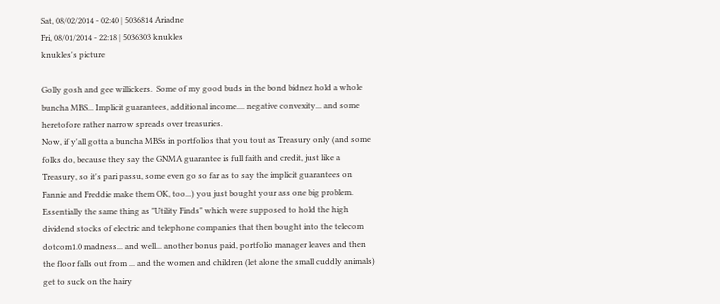Sat, 08/02/2014 - 02:40 | 5036814 Ariadne
Fri, 08/01/2014 - 22:18 | 5036303 knukles
knukles's picture

Golly gosh and gee willickers.  Some of my good buds in the bond bidnez hold a whole buncha MBS... Implicit guarantees, additional income.... negative convexity... and some heretofore rather narrow spreads over treasuries.
Now, if y'all gotta a buncha MBSs in portfolios that you tout as Treasury only (and some folks do, because they say the GNMA guarantee is full faith and credit, just like a Treasury, so it's pari passu, some even go so far as to say the implicit guarantees on Fannie and Freddie make them OK, too...) you just bought your ass one big problem.  Essentially the same thing as "Utility Finds" which were supposed to hold the high dividend stocks of electric and telephone companies that then bought into the telecom dotcom1.0 madness... and well... another bonus paid, portfolio manager leaves and then the floor falls out from ... and the women and children (let alone the small cuddly animals) get to suck on the hairy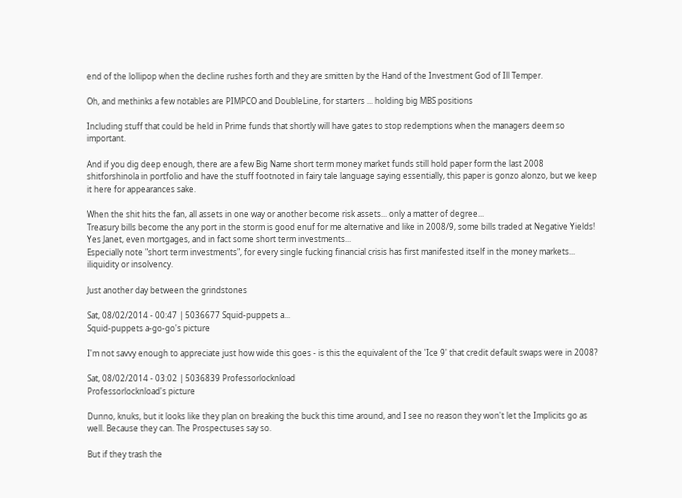end of the lollipop when the decline rushes forth and they are smitten by the Hand of the Investment God of Ill Temper.

Oh, and methinks a few notables are PIMPCO and DoubleLine, for starters ... holding big MBS positions

Including stuff that could be held in Prime funds that shortly will have gates to stop redemptions when the managers deem so important.

And if you dig deep enough, there are a few Big Name short term money market funds still hold paper form the last 2008 shitforshinola in portfolio and have the stuff footnoted in fairy tale language saying essentially, this paper is gonzo alonzo, but we keep it here for appearances sake.

When the shit hits the fan, all assets in one way or another become risk assets... only a matter of degree...
Treasury bills become the any port in the storm is good enuf for me alternative and like in 2008/9, some bills traded at Negative Yields!
Yes Janet, even mortgages, and in fact some short term investments...
Especially note "short term investments", for every single fucking financial crisis has first manifested itself in the money markets... iliquidity or insolvency.

Just another day between the grindstones

Sat, 08/02/2014 - 00:47 | 5036677 Squid-puppets a...
Squid-puppets a-go-go's picture

I'm not savvy enough to appreciate just how wide this goes - is this the equivalent of the 'Ice 9' that credit default swaps were in 2008?

Sat, 08/02/2014 - 03:02 | 5036839 Professorlocknload
Professorlocknload's picture

Dunno, knuks, but it looks like they plan on breaking the buck this time around, and I see no reason they won't let the Implicits go as well. Because they can. The Prospectuses say so.

But if they trash the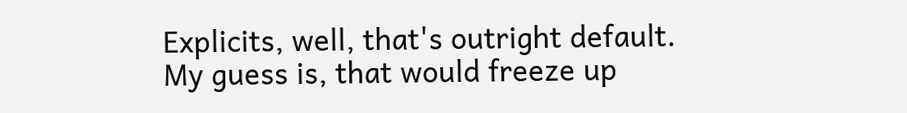Explicits, well, that's outright default. My guess is, that would freeze up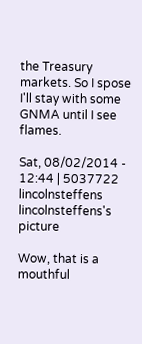the Treasury markets. So I spose I'll stay with some GNMA until I see flames.

Sat, 08/02/2014 - 12:44 | 5037722 lincolnsteffens
lincolnsteffens's picture

Wow, that is a mouthful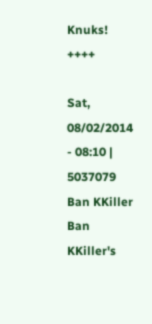Knuks! ++++

Sat, 08/02/2014 - 08:10 | 5037079 Ban KKiller
Ban KKiller's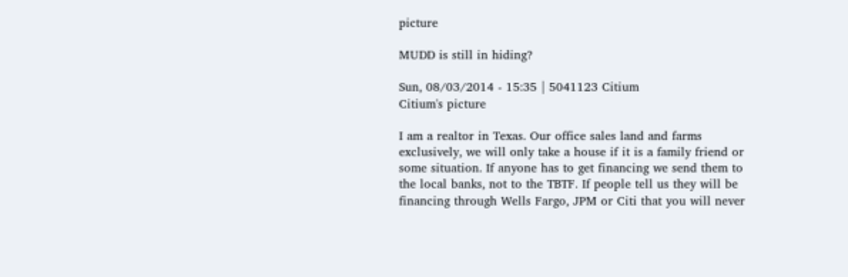picture

MUDD is still in hiding?

Sun, 08/03/2014 - 15:35 | 5041123 Citium
Citium's picture

I am a realtor in Texas. Our office sales land and farms exclusively, we will only take a house if it is a family friend or some situation. If anyone has to get financing we send them to the local banks, not to the TBTF. If people tell us they will be financing through Wells Fargo, JPM or Citi that you will never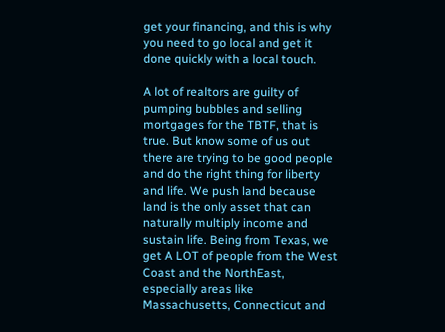get your financing, and this is why you need to go local and get it done quickly with a local touch.

A lot of realtors are guilty of pumping bubbles and selling mortgages for the TBTF, that is true. But know some of us out there are trying to be good people and do the right thing for liberty and life. We push land because land is the only asset that can naturally multiply income and sustain life. Being from Texas, we get A LOT of people from the West Coast and the NorthEast, especially areas like Massachusetts, Connecticut and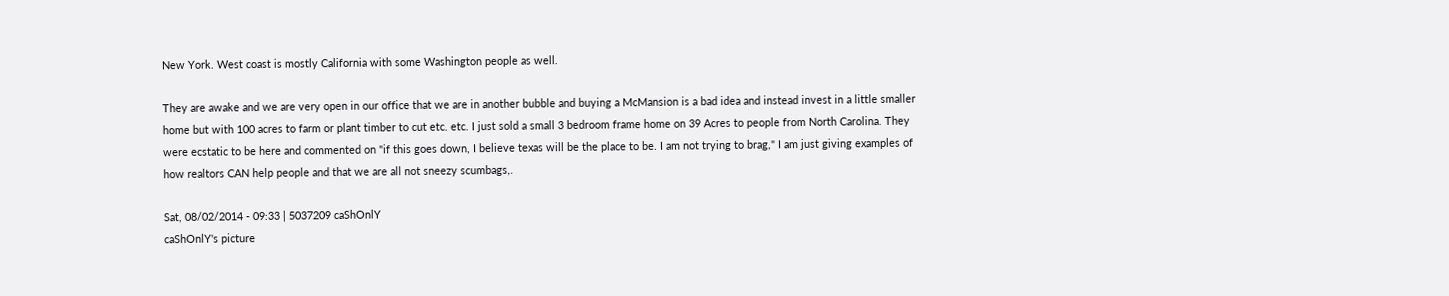New York. West coast is mostly California with some Washington people as well.

They are awake and we are very open in our office that we are in another bubble and buying a McMansion is a bad idea and instead invest in a little smaller home but with 100 acres to farm or plant timber to cut etc. etc. I just sold a small 3 bedroom frame home on 39 Acres to people from North Carolina. They were ecstatic to be here and commented on "if this goes down, I believe texas will be the place to be. I am not trying to brag," I am just giving examples of how realtors CAN help people and that we are all not sneezy scumbags,.

Sat, 08/02/2014 - 09:33 | 5037209 caShOnlY
caShOnlY's picture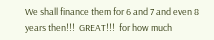We shall finance them for 6 and 7 and even 8 years then!!!  GREAT!!!  for how much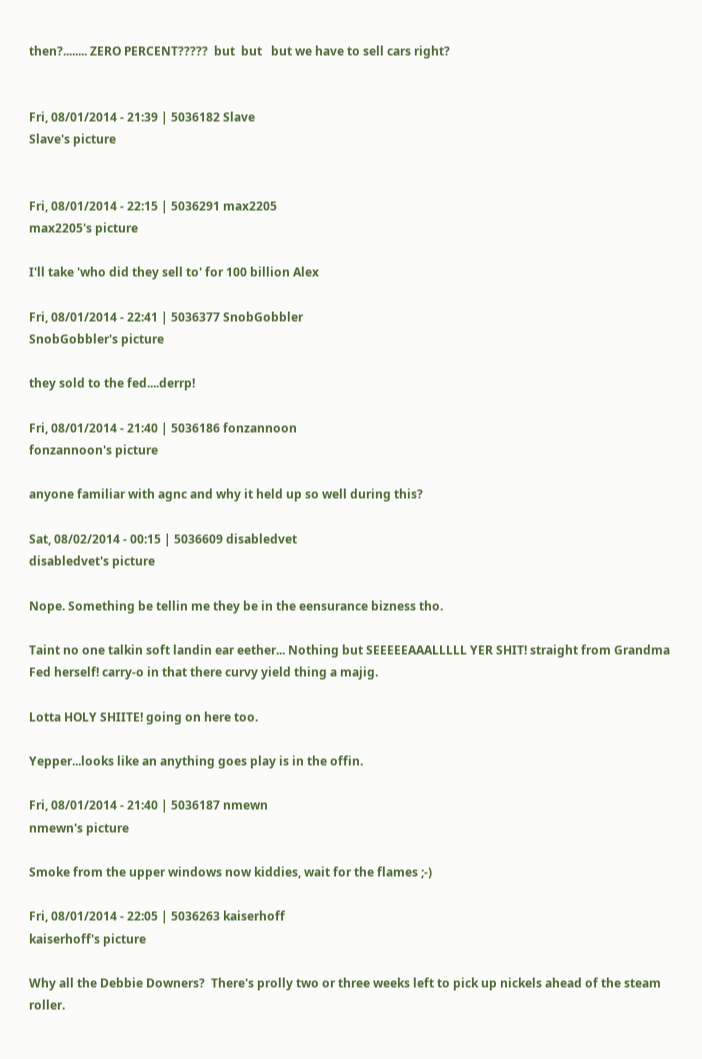then?........ ZERO PERCENT?????  but  but   but we have to sell cars right?


Fri, 08/01/2014 - 21:39 | 5036182 Slave
Slave's picture


Fri, 08/01/2014 - 22:15 | 5036291 max2205
max2205's picture

I'll take 'who did they sell to' for 100 billion Alex

Fri, 08/01/2014 - 22:41 | 5036377 SnobGobbler
SnobGobbler's picture

they sold to the fed....derrp!

Fri, 08/01/2014 - 21:40 | 5036186 fonzannoon
fonzannoon's picture

anyone familiar with agnc and why it held up so well during this?

Sat, 08/02/2014 - 00:15 | 5036609 disabledvet
disabledvet's picture

Nope. Something be tellin me they be in the eensurance bizness tho.

Taint no one talkin soft landin ear eether... Nothing but SEEEEEAAALLLLL YER SHIT! straight from Grandma Fed herself! carry-o in that there curvy yield thing a majig.

Lotta HOLY SHIITE! going on here too.

Yepper...looks like an anything goes play is in the offin.

Fri, 08/01/2014 - 21:40 | 5036187 nmewn
nmewn's picture

Smoke from the upper windows now kiddies, wait for the flames ;-)

Fri, 08/01/2014 - 22:05 | 5036263 kaiserhoff
kaiserhoff's picture

Why all the Debbie Downers?  There's prolly two or three weeks left to pick up nickels ahead of the steam roller.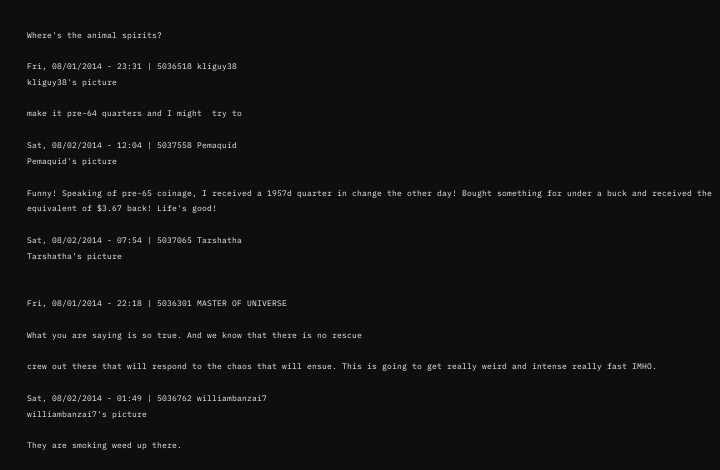Where's the animal spirits?

Fri, 08/01/2014 - 23:31 | 5036518 kliguy38
kliguy38's picture

make it pre-64 quarters and I might  try to

Sat, 08/02/2014 - 12:04 | 5037558 Pemaquid
Pemaquid's picture

Funny! Speaking of pre-65 coinage, I received a 1957d quarter in change the other day! Bought something for under a buck and received the equivalent of $3.67 back! Life's good!

Sat, 08/02/2014 - 07:54 | 5037065 Tarshatha
Tarshatha's picture


Fri, 08/01/2014 - 22:18 | 5036301 MASTER OF UNIVERSE

What you are saying is so true. And we know that there is no rescue

crew out there that will respond to the chaos that will ensue. This is going to get really weird and intense really fast IMHO.

Sat, 08/02/2014 - 01:49 | 5036762 williambanzai7
williambanzai7's picture

They are smoking weed up there.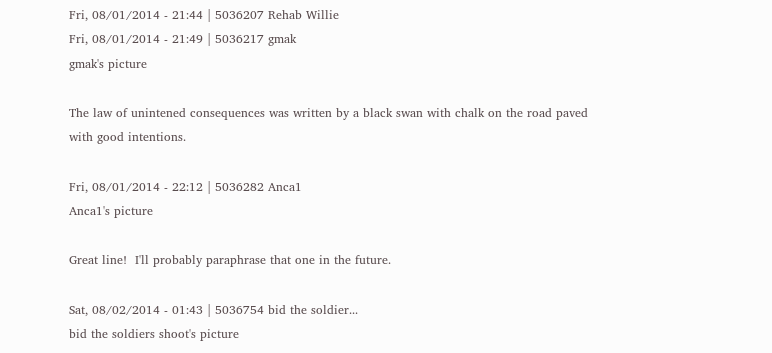Fri, 08/01/2014 - 21:44 | 5036207 Rehab Willie
Fri, 08/01/2014 - 21:49 | 5036217 gmak
gmak's picture

The law of unintened consequences was written by a black swan with chalk on the road paved with good intentions.

Fri, 08/01/2014 - 22:12 | 5036282 Anca1
Anca1's picture

Great line!  I'll probably paraphrase that one in the future.

Sat, 08/02/2014 - 01:43 | 5036754 bid the soldier...
bid the soldiers shoot's picture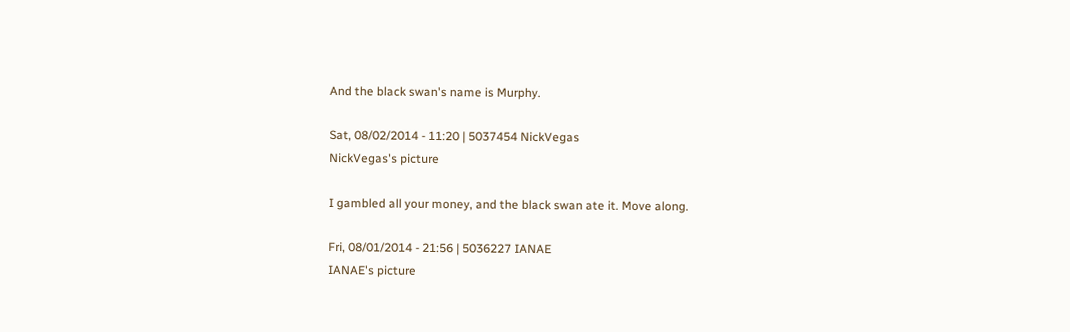And the black swan's name is Murphy.

Sat, 08/02/2014 - 11:20 | 5037454 NickVegas
NickVegas's picture

I gambled all your money, and the black swan ate it. Move along.

Fri, 08/01/2014 - 21:56 | 5036227 IANAE
IANAE's picture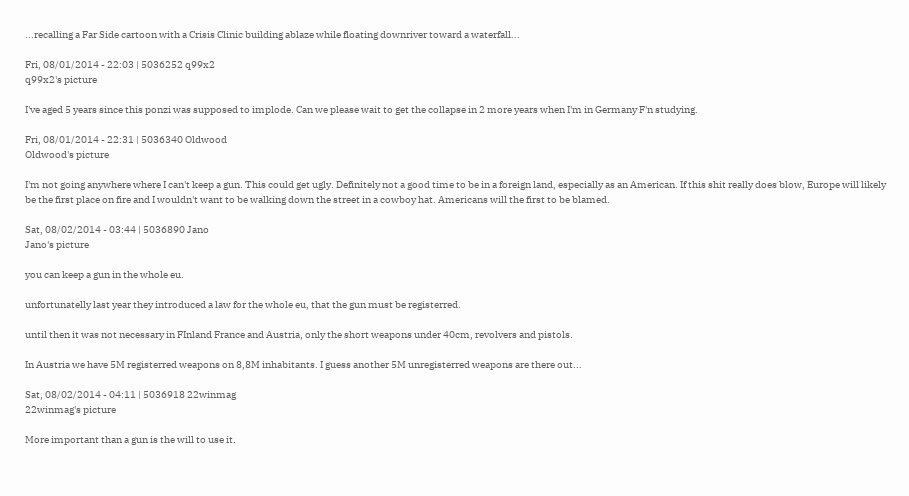...recalling a Far Side cartoon with a Crisis Clinic building ablaze while floating downriver toward a waterfall...

Fri, 08/01/2014 - 22:03 | 5036252 q99x2
q99x2's picture

I've aged 5 years since this ponzi was supposed to implode. Can we please wait to get the collapse in 2 more years when I'm in Germany F'n studying.

Fri, 08/01/2014 - 22:31 | 5036340 Oldwood
Oldwood's picture

I'm not going anywhere where I can't keep a gun. This could get ugly. Definitely not a good time to be in a foreign land, especially as an American. If this shit really does blow, Europe will likely be the first place on fire and I wouldn't want to be walking down the street in a cowboy hat. Americans will the first to be blamed.

Sat, 08/02/2014 - 03:44 | 5036890 Jano
Jano's picture

you can keep a gun in the whole eu.

unfortunatelly last year they introduced a law for the whole eu, that the gun must be registerred.

until then it was not necessary in FInland France and Austria, only the short weapons under 40cm, revolvers and pistols.

In Austria we have 5M registerred weapons on 8,8M inhabitants. I guess another 5M unregisterred weapons are there out...

Sat, 08/02/2014 - 04:11 | 5036918 22winmag
22winmag's picture

More important than a gun is the will to use it.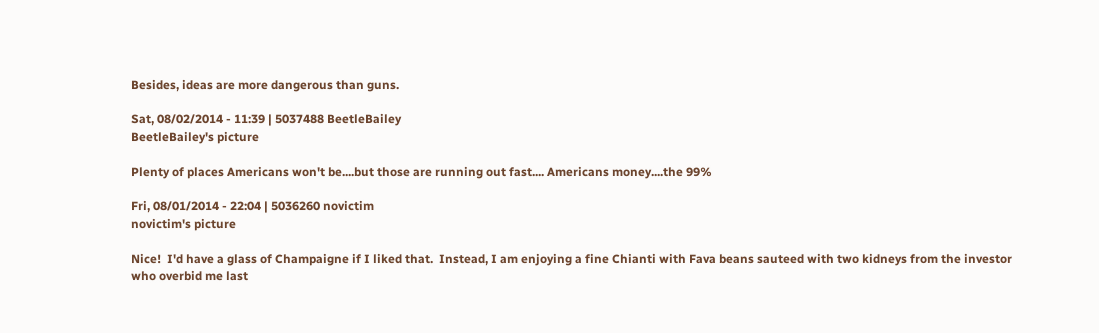Besides, ideas are more dangerous than guns.

Sat, 08/02/2014 - 11:39 | 5037488 BeetleBailey
BeetleBailey's picture

Plenty of places Americans won't be....but those are running out fast.... Americans money....the 99%

Fri, 08/01/2014 - 22:04 | 5036260 novictim
novictim's picture

Nice!  I'd have a glass of Champaigne if I liked that.  Instead, I am enjoying a fine Chianti with Fava beans sauteed with two kidneys from the investor who overbid me last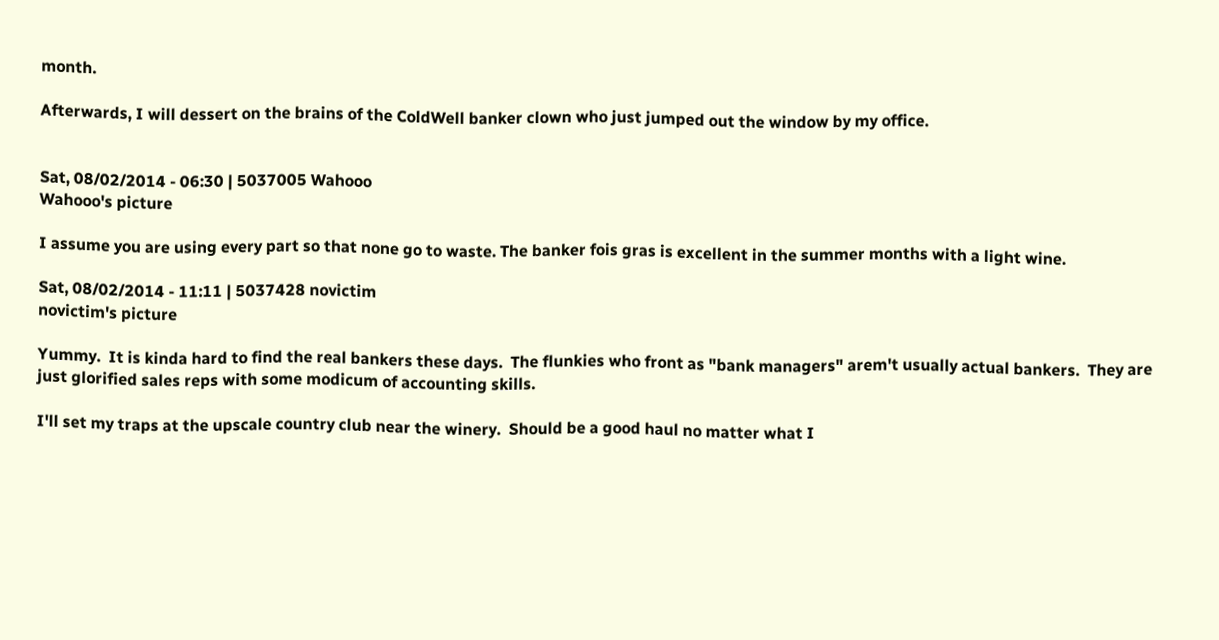month.

Afterwards, I will dessert on the brains of the ColdWell banker clown who just jumped out the window by my office.


Sat, 08/02/2014 - 06:30 | 5037005 Wahooo
Wahooo's picture

I assume you are using every part so that none go to waste. The banker fois gras is excellent in the summer months with a light wine.

Sat, 08/02/2014 - 11:11 | 5037428 novictim
novictim's picture

Yummy.  It is kinda hard to find the real bankers these days.  The flunkies who front as "bank managers" arem't usually actual bankers.  They are just glorified sales reps with some modicum of accounting skills.

I'll set my traps at the upscale country club near the winery.  Should be a good haul no matter what I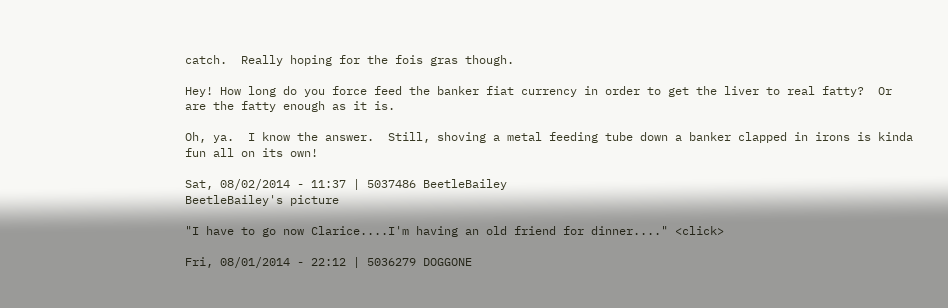catch.  Really hoping for the fois gras though.

Hey! How long do you force feed the banker fiat currency in order to get the liver to real fatty?  Or are the fatty enough as it is.

Oh, ya.  I know the answer.  Still, shoving a metal feeding tube down a banker clapped in irons is kinda fun all on its own!

Sat, 08/02/2014 - 11:37 | 5037486 BeetleBailey
BeetleBailey's picture

"I have to go now Clarice....I'm having an old friend for dinner...." <click>

Fri, 08/01/2014 - 22:12 | 5036279 DOGGONE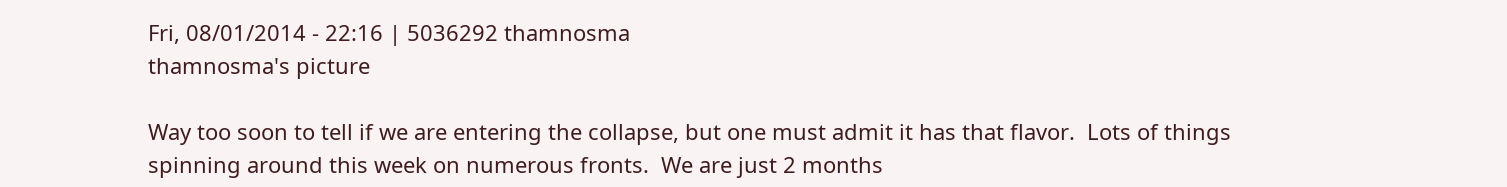Fri, 08/01/2014 - 22:16 | 5036292 thamnosma
thamnosma's picture

Way too soon to tell if we are entering the collapse, but one must admit it has that flavor.  Lots of things spinning around this week on numerous fronts.  We are just 2 months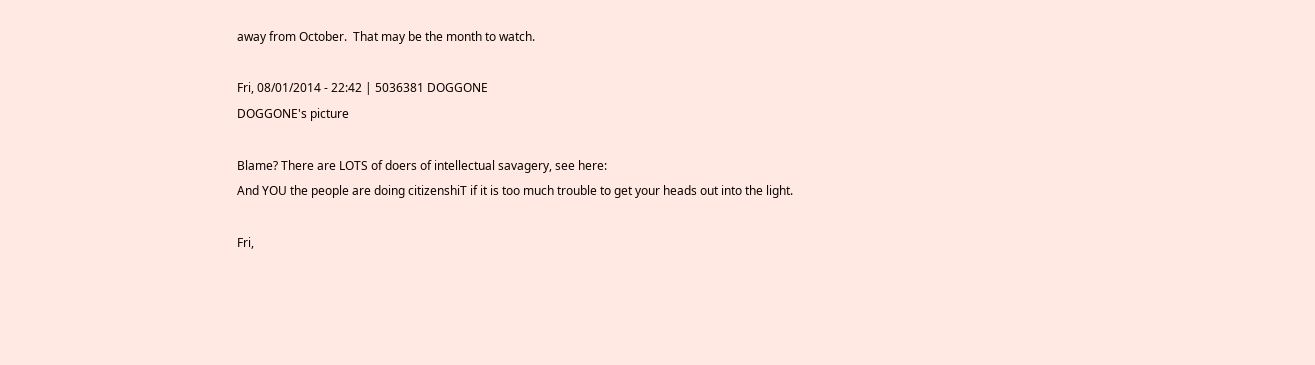away from October.  That may be the month to watch.

Fri, 08/01/2014 - 22:42 | 5036381 DOGGONE
DOGGONE's picture

Blame? There are LOTS of doers of intellectual savagery, see here:
And YOU the people are doing citizenshiT if it is too much trouble to get your heads out into the light.

Fri,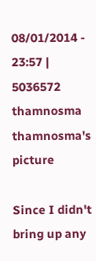08/01/2014 - 23:57 | 5036572 thamnosma
thamnosma's picture

Since I didn't bring up any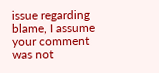issue regarding blame, I assume your comment was not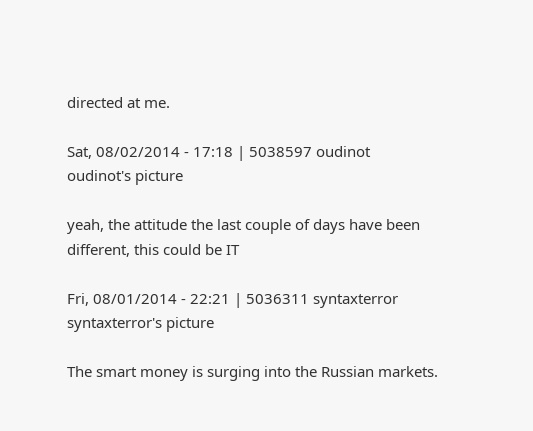directed at me.

Sat, 08/02/2014 - 17:18 | 5038597 oudinot
oudinot's picture

yeah, the attitude the last couple of days have been different, this could be IT

Fri, 08/01/2014 - 22:21 | 5036311 syntaxterror
syntaxterror's picture

The smart money is surging into the Russian markets.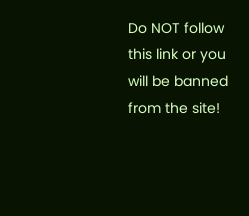Do NOT follow this link or you will be banned from the site!